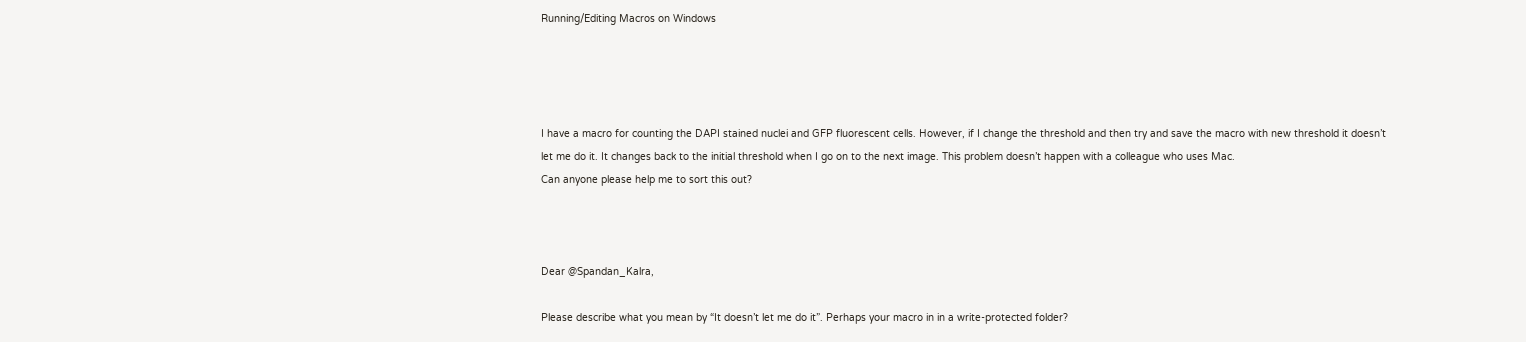Running/Editing Macros on Windows




I have a macro for counting the DAPI stained nuclei and GFP fluorescent cells. However, if I change the threshold and then try and save the macro with new threshold it doesn’t let me do it. It changes back to the initial threshold when I go on to the next image. This problem doesn’t happen with a colleague who uses Mac.
Can anyone please help me to sort this out?



Dear @Spandan_Kalra,

Please describe what you mean by “It doesn’t let me do it”. Perhaps your macro in in a write-protected folder?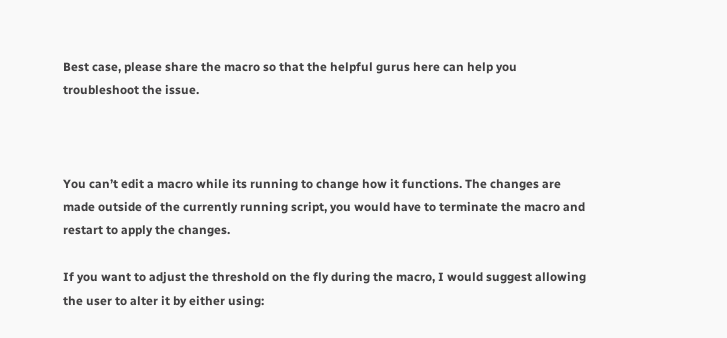Best case, please share the macro so that the helpful gurus here can help you troubleshoot the issue.



You can’t edit a macro while its running to change how it functions. The changes are made outside of the currently running script, you would have to terminate the macro and restart to apply the changes.

If you want to adjust the threshold on the fly during the macro, I would suggest allowing the user to alter it by either using: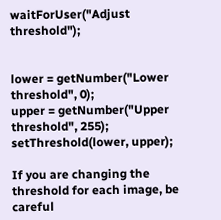waitForUser("Adjust threshold");


lower = getNumber("Lower threshold", 0);
upper = getNumber("Upper threshold", 255);
setThreshold(lower, upper);

If you are changing the threshold for each image, be careful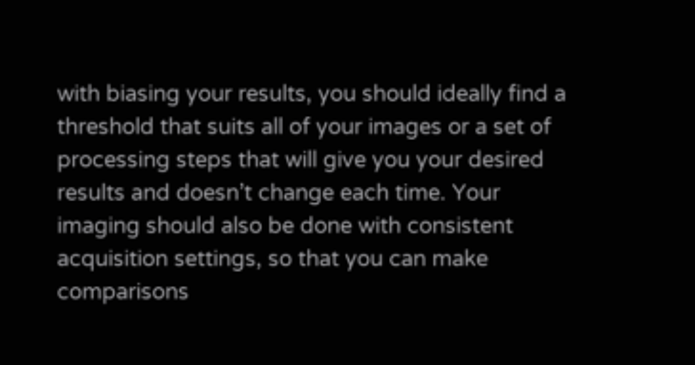with biasing your results, you should ideally find a threshold that suits all of your images or a set of processing steps that will give you your desired results and doesn’t change each time. Your imaging should also be done with consistent acquisition settings, so that you can make comparisons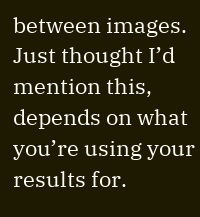between images. Just thought I’d mention this, depends on what you’re using your results for.